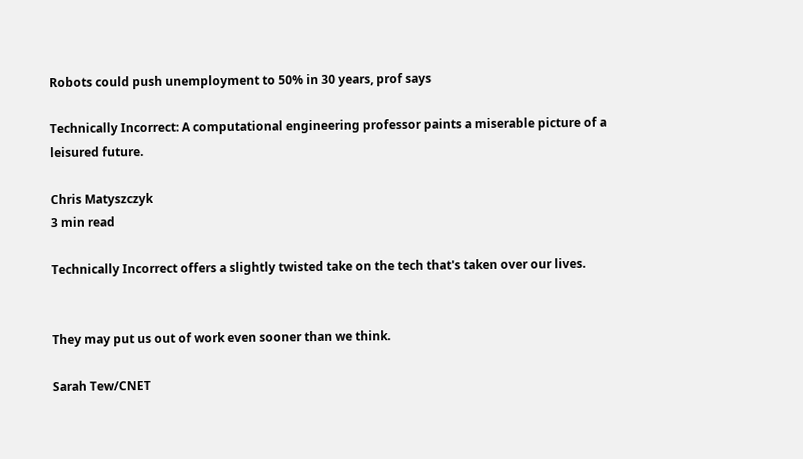Robots could push unemployment to 50% in 30 years, prof says

Technically Incorrect: A computational engineering professor paints a miserable picture of a leisured future.

Chris Matyszczyk
3 min read

Technically Incorrect offers a slightly twisted take on the tech that's taken over our lives.


They may put us out of work even sooner than we think.

Sarah Tew/CNET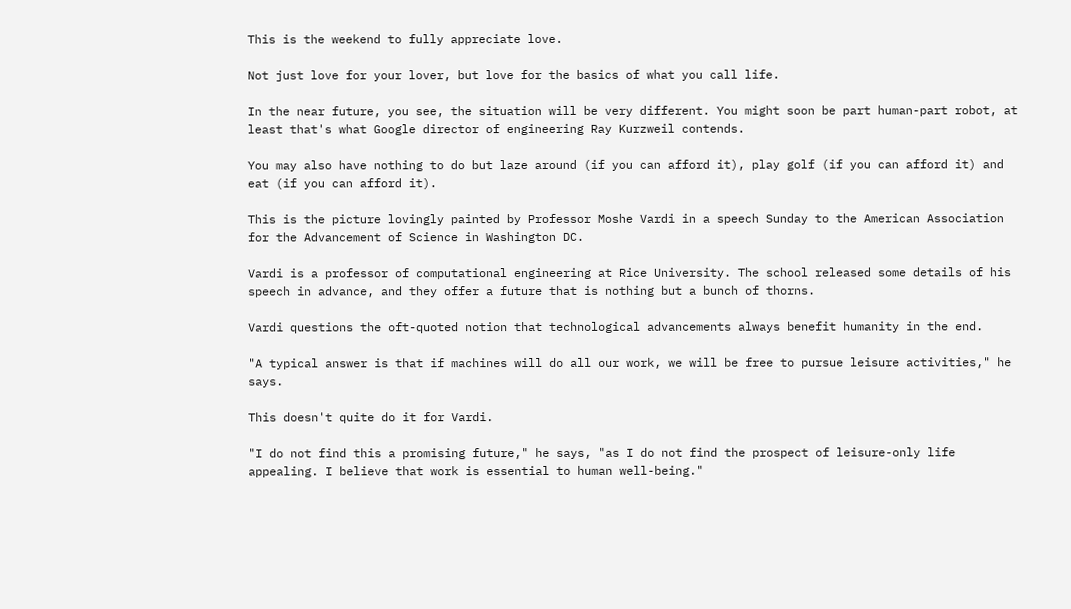This is the weekend to fully appreciate love.

Not just love for your lover, but love for the basics of what you call life.

In the near future, you see, the situation will be very different. You might soon be part human-part robot, at least that's what Google director of engineering Ray Kurzweil contends.

You may also have nothing to do but laze around (if you can afford it), play golf (if you can afford it) and eat (if you can afford it).

This is the picture lovingly painted by Professor Moshe Vardi in a speech Sunday to the American Association for the Advancement of Science in Washington DC.

Vardi is a professor of computational engineering at Rice University. The school released some details of his speech in advance, and they offer a future that is nothing but a bunch of thorns.

Vardi questions the oft-quoted notion that technological advancements always benefit humanity in the end.

"A typical answer is that if machines will do all our work, we will be free to pursue leisure activities," he says.

This doesn't quite do it for Vardi.

"I do not find this a promising future," he says, "as I do not find the prospect of leisure-only life appealing. I believe that work is essential to human well-being."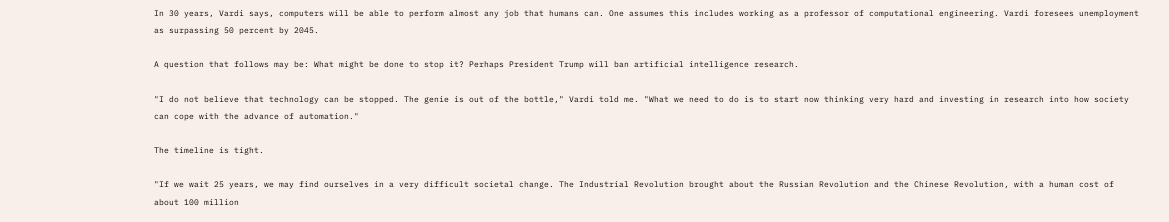In 30 years, Vardi says, computers will be able to perform almost any job that humans can. One assumes this includes working as a professor of computational engineering. Vardi foresees unemployment as surpassing 50 percent by 2045.

A question that follows may be: What might be done to stop it? Perhaps President Trump will ban artificial intelligence research.

"I do not believe that technology can be stopped. The genie is out of the bottle," Vardi told me. "What we need to do is to start now thinking very hard and investing in research into how society can cope with the advance of automation."

The timeline is tight.

"If we wait 25 years, we may find ourselves in a very difficult societal change. The Industrial Revolution brought about the Russian Revolution and the Chinese Revolution, with a human cost of about 100 million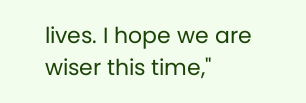lives. I hope we are wiser this time,"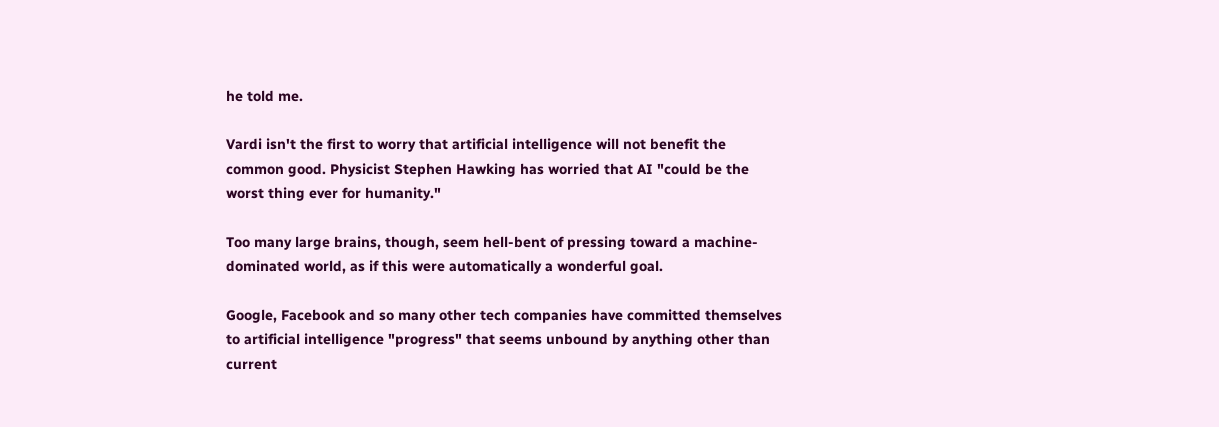he told me.

Vardi isn't the first to worry that artificial intelligence will not benefit the common good. Physicist Stephen Hawking has worried that AI "could be the worst thing ever for humanity."

Too many large brains, though, seem hell-bent of pressing toward a machine-dominated world, as if this were automatically a wonderful goal.

Google, Facebook and so many other tech companies have committed themselves to artificial intelligence "progress" that seems unbound by anything other than current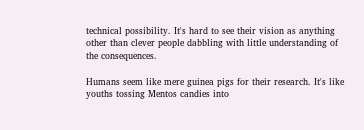technical possibility. It's hard to see their vision as anything other than clever people dabbling with little understanding of the consequences.

Humans seem like mere guinea pigs for their research. It's like youths tossing Mentos candies into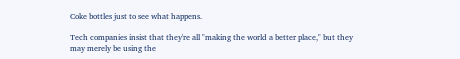Coke bottles just to see what happens.

Tech companies insist that they're all "making the world a better place," but they may merely be using the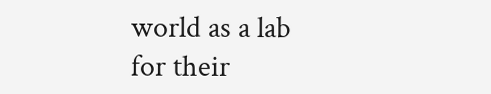world as a lab for their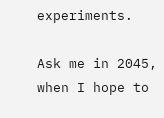experiments.

Ask me in 2045, when I hope to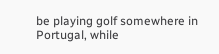be playing golf somewhere in Portugal, while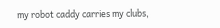my robot caddy carries my clubs,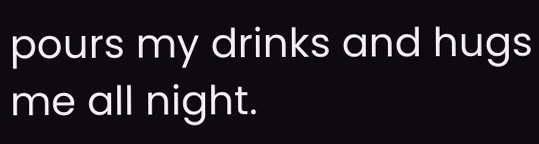pours my drinks and hugs me all night.